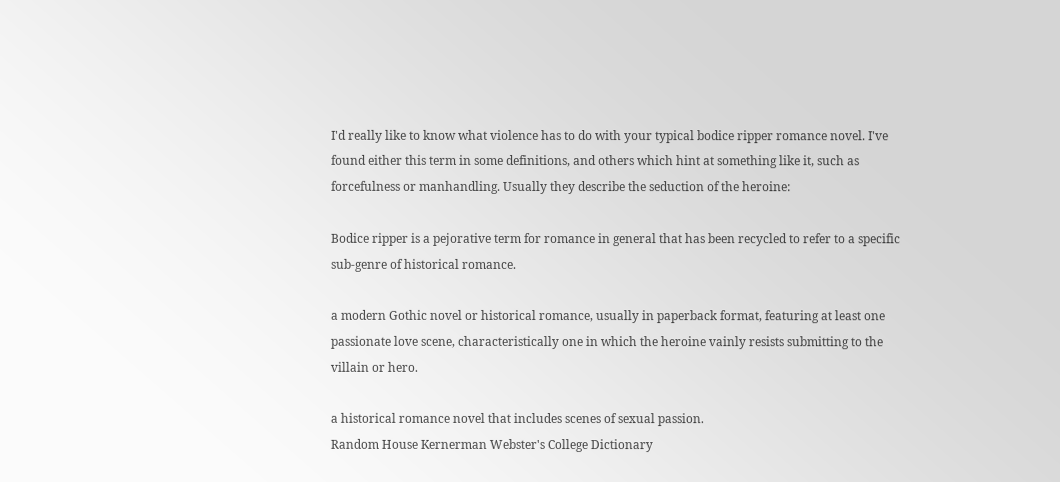I'd really like to know what violence has to do with your typical bodice ripper romance novel. I've found either this term in some definitions, and others which hint at something like it, such as forcefulness or manhandling. Usually they describe the seduction of the heroine:

Bodice ripper is a pejorative term for romance in general that has been recycled to refer to a specific sub-genre of historical romance.

a modern Gothic novel or historical romance, usually in paperback format, featuring at least one passionate love scene, characteristically one in which the heroine vainly resists submitting to the villain or hero.

a historical romance novel that includes scenes of sexual passion.
Random House Kernerman Webster's College Dictionary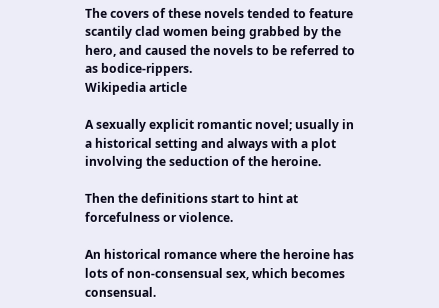The covers of these novels tended to feature scantily clad women being grabbed by the hero, and caused the novels to be referred to as bodice-rippers.
Wikipedia article

A sexually explicit romantic novel; usually in a historical setting and always with a plot involving the seduction of the heroine.

Then the definitions start to hint at forcefulness or violence.

An historical romance where the heroine has lots of non-consensual sex, which becomes consensual.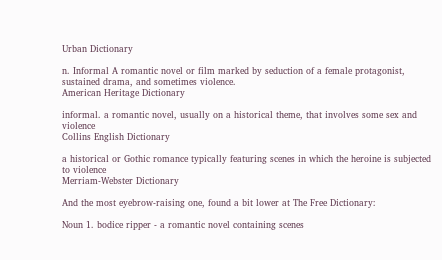Urban Dictionary

n. Informal A romantic novel or film marked by seduction of a female protagonist, sustained drama, and sometimes violence.
American Heritage Dictionary

informal. a romantic novel, usually on a historical theme, that involves some sex and violence
Collins English Dictionary

a historical or Gothic romance typically featuring scenes in which the heroine is subjected to violence
Merriam-Webster Dictionary

And the most eyebrow-raising one, found a bit lower at The Free Dictionary:

Noun 1. bodice ripper - a romantic novel containing scenes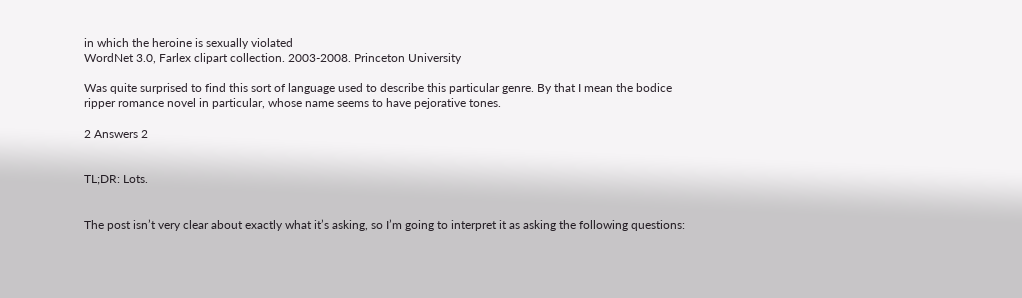in which the heroine is sexually violated
WordNet 3.0, Farlex clipart collection. 2003-2008. Princeton University

Was quite surprised to find this sort of language used to describe this particular genre. By that I mean the bodice ripper romance novel in particular, whose name seems to have pejorative tones.

2 Answers 2


TL;DR: Lots.


The post isn’t very clear about exactly what it’s asking, so I’m going to interpret it as asking the following questions: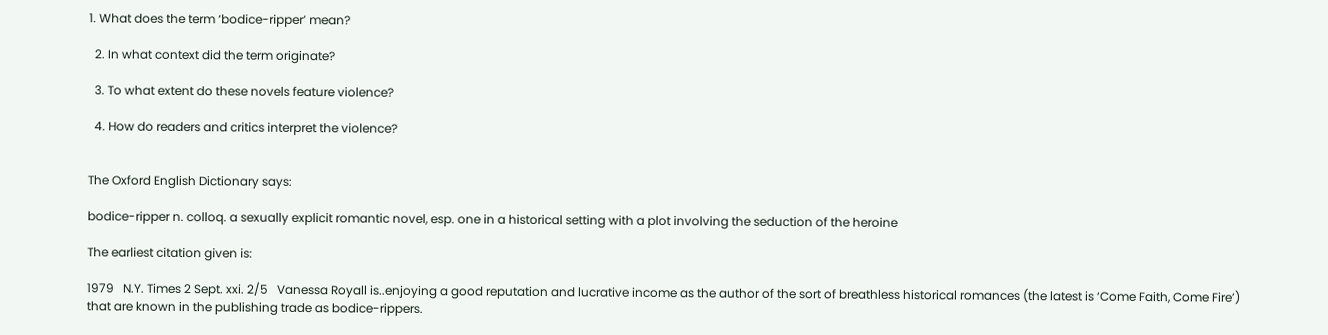1. What does the term ‘bodice-ripper’ mean?

  2. In what context did the term originate?

  3. To what extent do these novels feature violence?

  4. How do readers and critics interpret the violence?


The Oxford English Dictionary says:

bodice-ripper n. colloq. a sexually explicit romantic novel, esp. one in a historical setting with a plot involving the seduction of the heroine

The earliest citation given is:

1979   N.Y. Times 2 Sept. xxi. 2/5   Vanessa Royall is..enjoying a good reputation and lucrative income as the author of the sort of breathless historical romances (the latest is ‘Come Faith, Come Fire’) that are known in the publishing trade as bodice-rippers.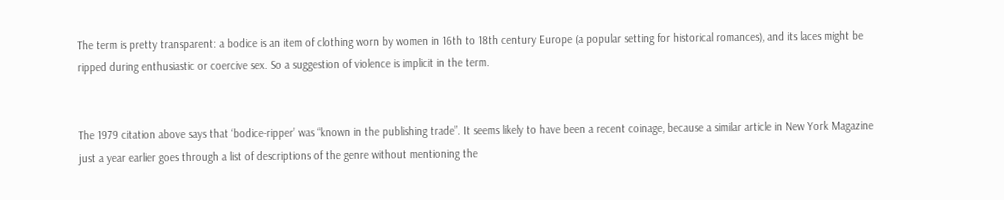The term is pretty transparent: a bodice is an item of clothing worn by women in 16th to 18th century Europe (a popular setting for historical romances), and its laces might be ripped during enthusiastic or coercive sex. So a suggestion of violence is implicit in the term.


The 1979 citation above says that ‘bodice-ripper’ was “known in the publishing trade”. It seems likely to have been a recent coinage, because a similar article in New York Magazine just a year earlier goes through a list of descriptions of the genre without mentioning the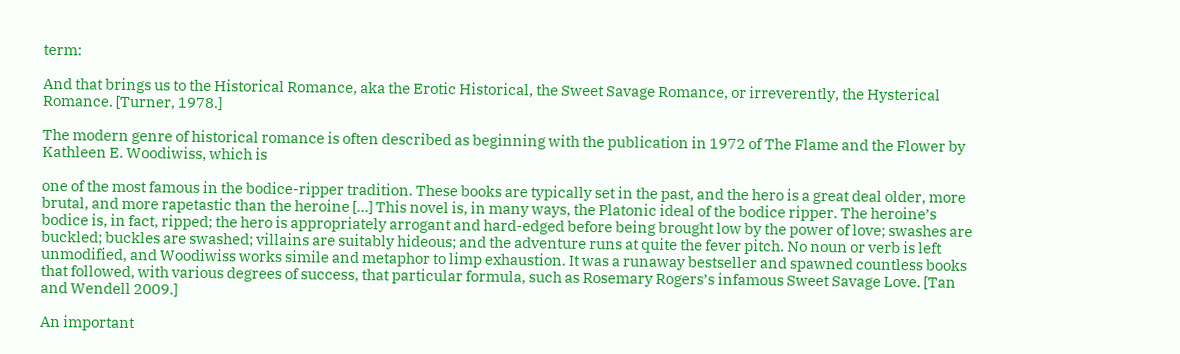term:

And that brings us to the Historical Romance, aka the Erotic Historical, the Sweet Savage Romance, or irreverently, the Hysterical Romance. [Turner, 1978.]

The modern genre of historical romance is often described as beginning with the publication in 1972 of The Flame and the Flower by Kathleen E. Woodiwiss, which is

one of the most famous in the bodice-ripper tradition. These books are typically set in the past, and the hero is a great deal older, more brutal, and more rapetastic than the heroine […] This novel is, in many ways, the Platonic ideal of the bodice ripper. The heroine’s bodice is, in fact, ripped; the hero is appropriately arrogant and hard-edged before being brought low by the power of love; swashes are buckled; buckles are swashed; villains are suitably hideous; and the adventure runs at quite the fever pitch. No noun or verb is left unmodified, and Woodiwiss works simile and metaphor to limp exhaustion. It was a runaway bestseller and spawned countless books that followed, with various degrees of success, that particular formula, such as Rosemary Rogers’s infamous Sweet Savage Love. [Tan and Wendell 2009.]

An important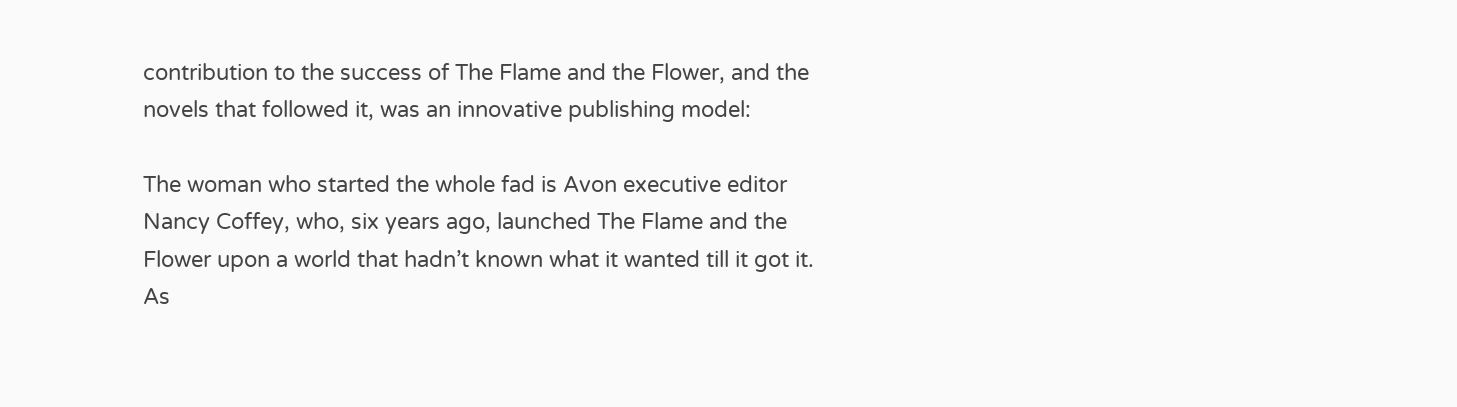contribution to the success of The Flame and the Flower, and the novels that followed it, was an innovative publishing model:

The woman who started the whole fad is Avon executive editor Nancy Coffey, who, six years ago, launched The Flame and the Flower upon a world that hadn’t known what it wanted till it got it. As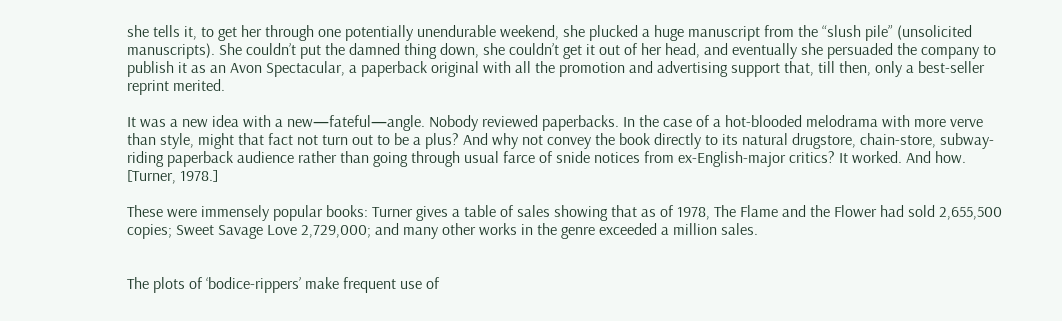she tells it, to get her through one potentially unendurable weekend, she plucked a huge manuscript from the “slush pile” (unsolicited manuscripts). She couldn’t put the damned thing down, she couldn’t get it out of her head, and eventually she persuaded the company to publish it as an Avon Spectacular, a paperback original with all the promotion and advertising support that, till then, only a best-seller reprint merited.

It was a new idea with a new—fateful—angle. Nobody reviewed paperbacks. In the case of a hot-blooded melodrama with more verve than style, might that fact not turn out to be a plus? And why not convey the book directly to its natural drugstore, chain-store, subway-riding paperback audience rather than going through usual farce of snide notices from ex-English-major critics? It worked. And how. [Turner, 1978.]

These were immensely popular books: Turner gives a table of sales showing that as of 1978, The Flame and the Flower had sold 2,655,500 copies; Sweet Savage Love 2,729,000; and many other works in the genre exceeded a million sales.


The plots of ‘bodice-rippers’ make frequent use of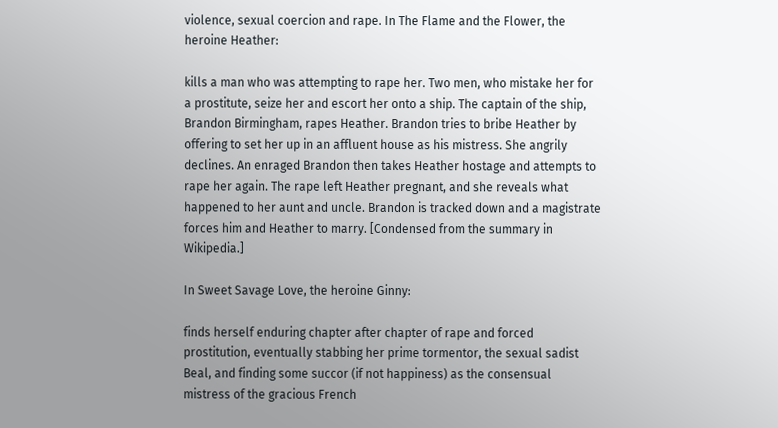violence, sexual coercion and rape. In The Flame and the Flower, the heroine Heather:

kills a man who was attempting to rape her. Two men, who mistake her for a prostitute, seize her and escort her onto a ship. The captain of the ship, Brandon Birmingham, rapes Heather. Brandon tries to bribe Heather by offering to set her up in an affluent house as his mistress. She angrily declines. An enraged Brandon then takes Heather hostage and attempts to rape her again. The rape left Heather pregnant, and she reveals what happened to her aunt and uncle. Brandon is tracked down and a magistrate forces him and Heather to marry. [Condensed from the summary in Wikipedia.]

In Sweet Savage Love, the heroine Ginny:

finds herself enduring chapter after chapter of rape and forced prostitution, eventually stabbing her prime tormentor, the sexual sadist Beal, and finding some succor (if not happiness) as the consensual mistress of the gracious French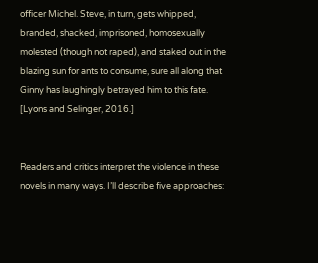officer Michel. Steve, in turn, gets whipped, branded, shacked, imprisoned, homosexually molested (though not raped), and staked out in the blazing sun for ants to consume, sure all along that Ginny has laughingly betrayed him to this fate. [Lyons and Selinger, 2016.]


Readers and critics interpret the violence in these novels in many ways. I’ll describe five approaches: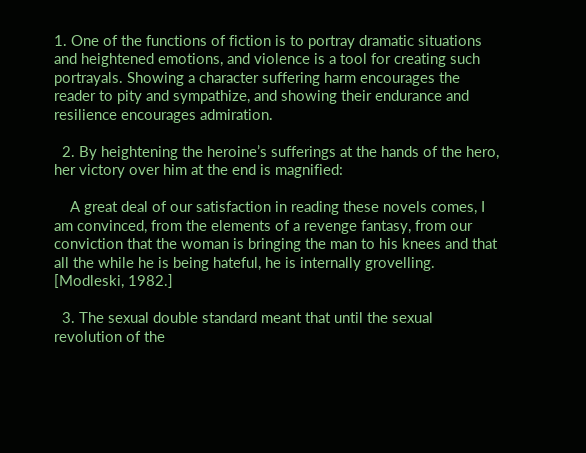1. One of the functions of fiction is to portray dramatic situations and heightened emotions, and violence is a tool for creating such portrayals. Showing a character suffering harm encourages the reader to pity and sympathize, and showing their endurance and resilience encourages admiration.

  2. By heightening the heroine’s sufferings at the hands of the hero, her victory over him at the end is magnified:

    A great deal of our satisfaction in reading these novels comes, I am convinced, from the elements of a revenge fantasy, from our conviction that the woman is bringing the man to his knees and that all the while he is being hateful, he is internally grovelling. [Modleski, 1982.]

  3. The sexual double standard meant that until the sexual revolution of the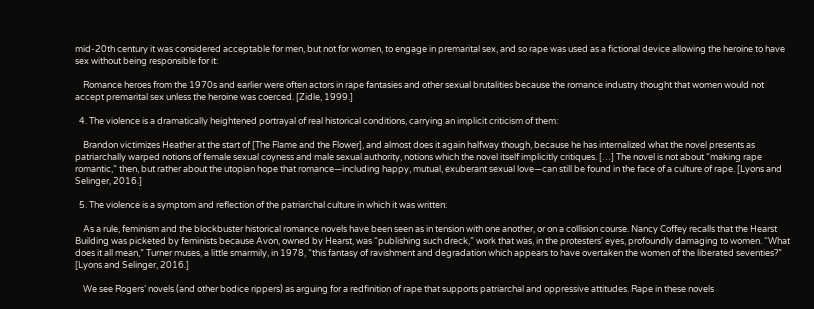mid-20th century it was considered acceptable for men, but not for women, to engage in premarital sex, and so rape was used as a fictional device allowing the heroine to have sex without being responsible for it:

    Romance heroes from the 1970s and earlier were often actors in rape fantasies and other sexual brutalities because the romance industry thought that women would not accept premarital sex unless the heroine was coerced. [Zidle, 1999.]

  4. The violence is a dramatically heightened portrayal of real historical conditions, carrying an implicit criticism of them:

    Brandon victimizes Heather at the start of [The Flame and the Flower], and almost does it again halfway though, because he has internalized what the novel presents as patriarchally warped notions of female sexual coyness and male sexual authority, notions which the novel itself implicitly critiques. […] The novel is not about “making rape romantic,” then, but rather about the utopian hope that romance—including happy, mutual, exuberant sexual love—can still be found in the face of a culture of rape. [Lyons and Selinger, 2016.]

  5. The violence is a symptom and reflection of the patriarchal culture in which it was written:

    As a rule, feminism and the blockbuster historical romance novels have been seen as in tension with one another, or on a collision course. Nancy Coffey recalls that the Hearst Building was picketed by feminists because Avon, owned by Hearst, was “publishing such dreck,” work that was, in the protesters' eyes, profoundly damaging to women. “What does it all mean,” Turner muses, a little smarmily, in 1978, “this fantasy of ravishment and degradation which appears to have overtaken the women of the liberated seventies?” [Lyons and Selinger, 2016.]

    We see Rogers’ novels (and other bodice rippers) as arguing for a redfinition of rape that supports patriarchal and oppressive attitudes. Rape in these novels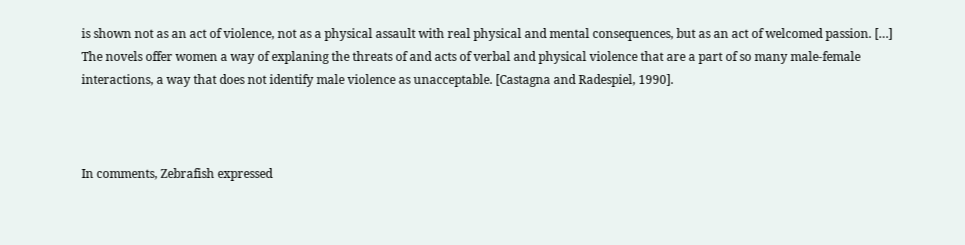is shown not as an act of violence, not as a physical assault with real physical and mental consequences, but as an act of welcomed passion. […] The novels offer women a way of explaning the threats of and acts of verbal and physical violence that are a part of so many male-female interactions, a way that does not identify male violence as unacceptable. [Castagna and Radespiel, 1990].



In comments, Zebrafish expressed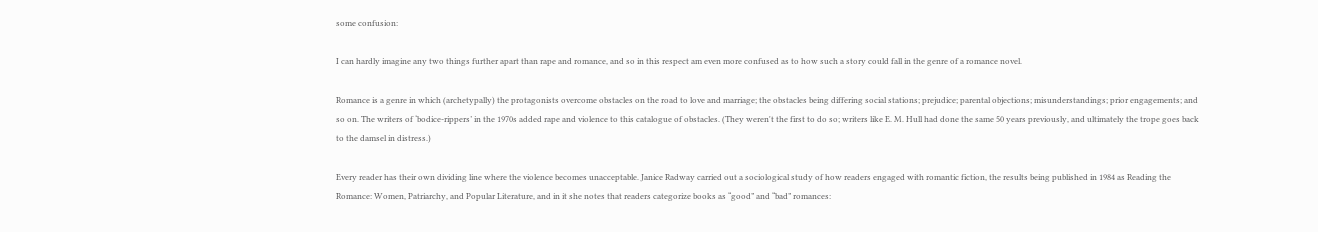some confusion:

I can hardly imagine any two things further apart than rape and romance, and so in this respect am even more confused as to how such a story could fall in the genre of a romance novel.

Romance is a genre in which (archetypally) the protagonists overcome obstacles on the road to love and marriage; the obstacles being differing social stations; prejudice; parental objections; misunderstandings; prior engagements; and so on. The writers of ‘bodice-rippers’ in the 1970s added rape and violence to this catalogue of obstacles. (They weren't the first to do so; writers like E. M. Hull had done the same 50 years previously, and ultimately the trope goes back to the damsel in distress.)

Every reader has their own dividing line where the violence becomes unacceptable. Janice Radway carried out a sociological study of how readers engaged with romantic fiction, the results being published in 1984 as Reading the Romance: Women, Patriarchy, and Popular Literature, and in it she notes that readers categorize books as “good” and “bad” romances: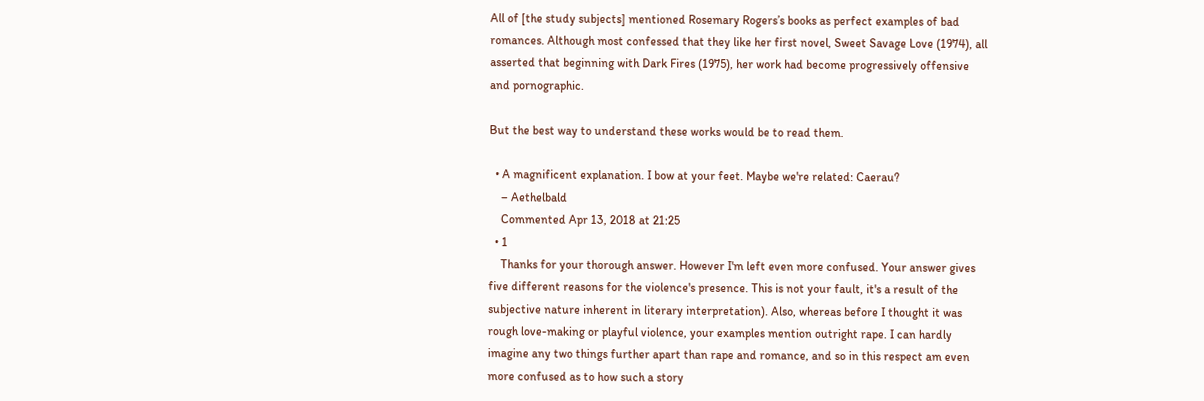All of [the study subjects] mentioned Rosemary Rogers’s books as perfect examples of bad romances. Although most confessed that they like her first novel, Sweet Savage Love (1974), all asserted that beginning with Dark Fires (1975), her work had become progressively offensive and pornographic.

But the best way to understand these works would be to read them.

  • A magnificent explanation. I bow at your feet. Maybe we're related: Caerau?
    – Aethelbald
    Commented Apr 13, 2018 at 21:25
  • 1
    Thanks for your thorough answer. However I'm left even more confused. Your answer gives five different reasons for the violence's presence. This is not your fault, it's a result of the subjective nature inherent in literary interpretation). Also, whereas before I thought it was rough love-making or playful violence, your examples mention outright rape. I can hardly imagine any two things further apart than rape and romance, and so in this respect am even more confused as to how such a story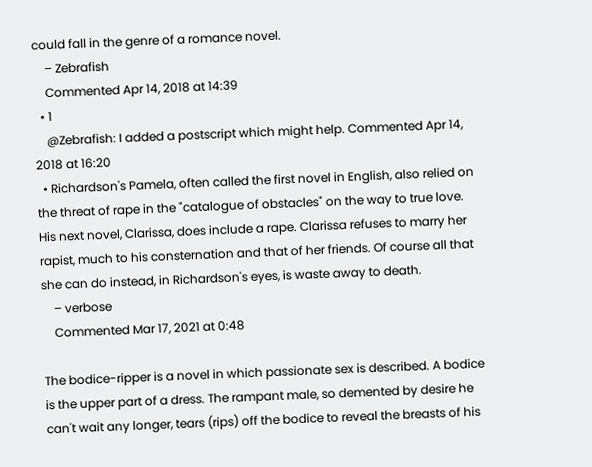could fall in the genre of a romance novel.
    – Zebrafish
    Commented Apr 14, 2018 at 14:39
  • 1
    @Zebrafish: I added a postscript which might help. Commented Apr 14, 2018 at 16:20
  • Richardson's Pamela, often called the first novel in English, also relied on the threat of rape in the "catalogue of obstacles" on the way to true love. His next novel, Clarissa, does include a rape. Clarissa refuses to marry her rapist, much to his consternation and that of her friends. Of course all that she can do instead, in Richardson's eyes, is waste away to death.
    – verbose
    Commented Mar 17, 2021 at 0:48

The bodice-ripper is a novel in which passionate sex is described. A bodice is the upper part of a dress. The rampant male, so demented by desire he can't wait any longer, tears (rips) off the bodice to reveal the breasts of his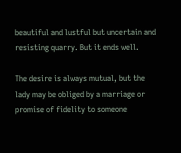beautiful and lustful but uncertain and resisting quarry. But it ends well.

The desire is always mutual, but the lady may be obliged by a marriage or promise of fidelity to someone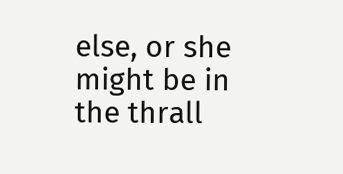else, or she might be in the thrall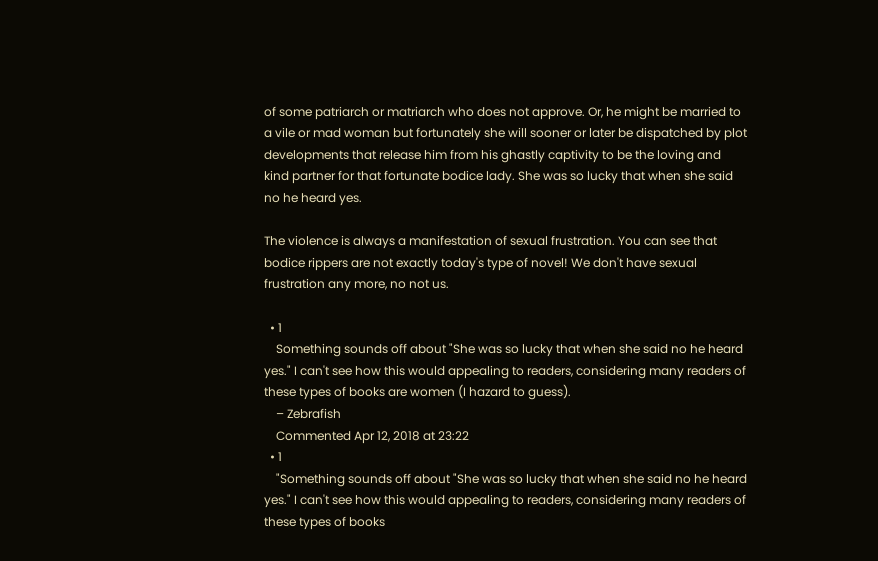of some patriarch or matriarch who does not approve. Or, he might be married to a vile or mad woman but fortunately she will sooner or later be dispatched by plot developments that release him from his ghastly captivity to be the loving and kind partner for that fortunate bodice lady. She was so lucky that when she said no he heard yes.

The violence is always a manifestation of sexual frustration. You can see that bodice rippers are not exactly today's type of novel! We don't have sexual frustration any more, no not us.

  • 1
    Something sounds off about "She was so lucky that when she said no he heard yes." I can't see how this would appealing to readers, considering many readers of these types of books are women (I hazard to guess).
    – Zebrafish
    Commented Apr 12, 2018 at 23:22
  • 1
    "Something sounds off about "She was so lucky that when she said no he heard yes." I can't see how this would appealing to readers, considering many readers of these types of books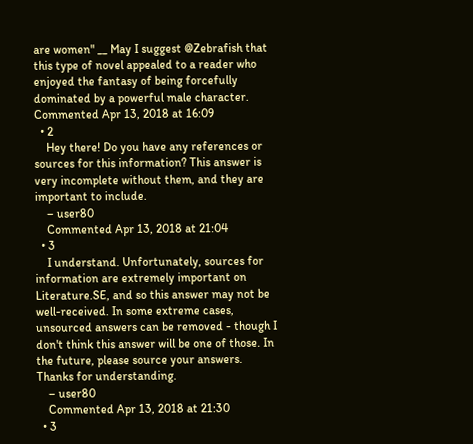are women" __ May I suggest @Zebrafish that this type of novel appealed to a reader who enjoyed the fantasy of being forcefully dominated by a powerful male character. Commented Apr 13, 2018 at 16:09
  • 2
    Hey there! Do you have any references or sources for this information? This answer is very incomplete without them, and they are important to include.
    – user80
    Commented Apr 13, 2018 at 21:04
  • 3
    I understand. Unfortunately, sources for information are extremely important on Literature.SE, and so this answer may not be well-received. In some extreme cases, unsourced answers can be removed - though I don't think this answer will be one of those. In the future, please source your answers. Thanks for understanding.
    – user80
    Commented Apr 13, 2018 at 21:30
  • 3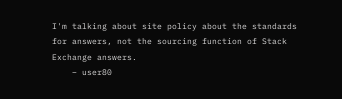I'm talking about site policy about the standards for answers, not the sourcing function of Stack Exchange answers.
    – user80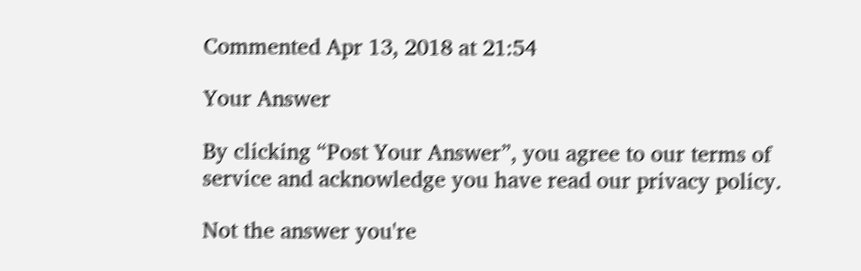Commented Apr 13, 2018 at 21:54

Your Answer

By clicking “Post Your Answer”, you agree to our terms of service and acknowledge you have read our privacy policy.

Not the answer you're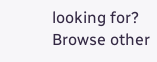looking for? Browse other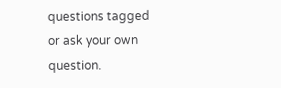questions tagged or ask your own question.